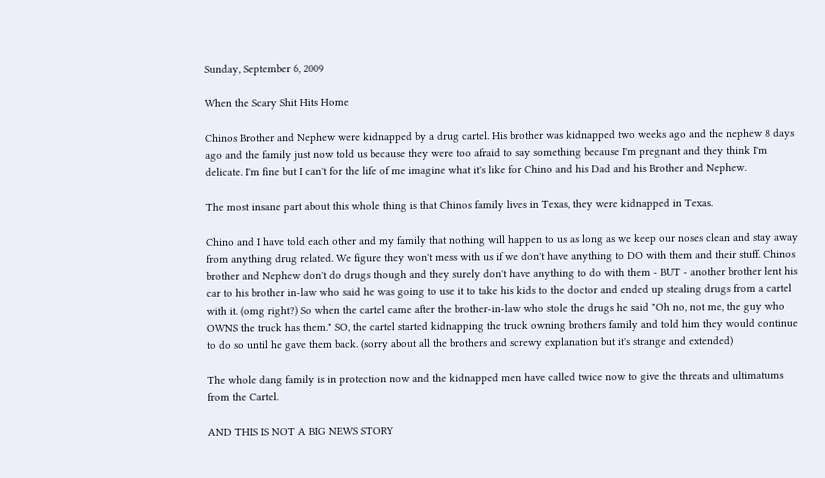Sunday, September 6, 2009

When the Scary Shit Hits Home

Chinos Brother and Nephew were kidnapped by a drug cartel. His brother was kidnapped two weeks ago and the nephew 8 days ago and the family just now told us because they were too afraid to say something because I'm pregnant and they think I'm delicate. I'm fine but I can't for the life of me imagine what it's like for Chino and his Dad and his Brother and Nephew.

The most insane part about this whole thing is that Chinos family lives in Texas, they were kidnapped in Texas.

Chino and I have told each other and my family that nothing will happen to us as long as we keep our noses clean and stay away from anything drug related. We figure they won't mess with us if we don't have anything to DO with them and their stuff. Chinos brother and Nephew don't do drugs though and they surely don't have anything to do with them - BUT - another brother lent his car to his brother in-law who said he was going to use it to take his kids to the doctor and ended up stealing drugs from a cartel with it. (omg right?) So when the cartel came after the brother-in-law who stole the drugs he said "Oh no, not me, the guy who OWNS the truck has them." SO, the cartel started kidnapping the truck owning brothers family and told him they would continue to do so until he gave them back. (sorry about all the brothers and screwy explanation but it's strange and extended)

The whole dang family is in protection now and the kidnapped men have called twice now to give the threats and ultimatums from the Cartel.

AND THIS IS NOT A BIG NEWS STORY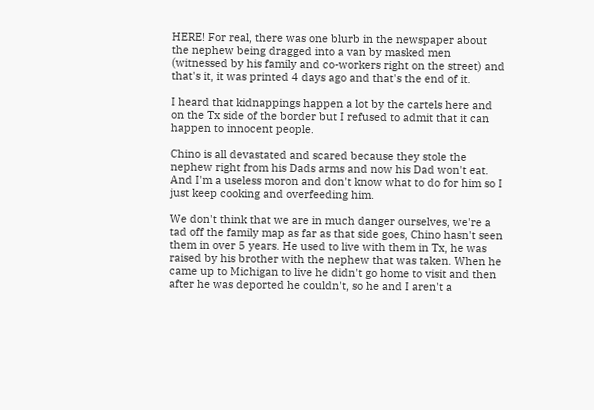HERE! For real, there was one blurb in the newspaper about the nephew being dragged into a van by masked men (witnessed by his family and co-workers right on the street) and that's it, it was printed 4 days ago and that's the end of it.

I heard that kidnappings happen a lot by the cartels here and on the Tx side of the border but I refused to admit that it can happen to innocent people.

Chino is all devastated and scared because they stole the nephew right from his Dads arms and now his Dad won't eat. And I'm a useless moron and don't know what to do for him so I just keep cooking and overfeeding him.

We don't think that we are in much danger ourselves, we're a tad off the family map as far as that side goes, Chino hasn't seen them in over 5 years. He used to live with them in Tx, he was raised by his brother with the nephew that was taken. When he came up to Michigan to live he didn't go home to visit and then after he was deported he couldn't, so he and I aren't a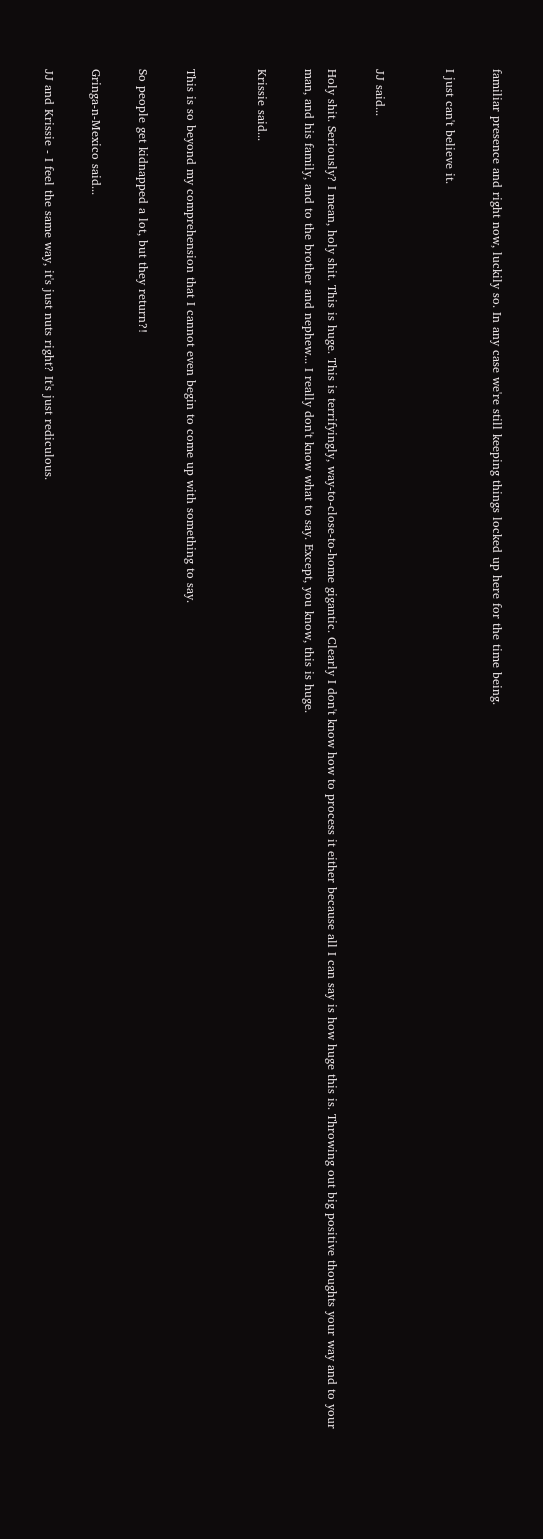familiar presence and right now, luckily so. In any case we're still keeping things locked up here for the time being.

I just can't believe it.


JJ said...

Holy shit. Seriously? I mean, holy shit. This is huge. This is terrifyingly, way-to-close-to-home gigantic. Clearly I don't know how to process it either because all I can say is how huge this is. Throwing out big positive thoughts your way and to your man, and his family, and to the brother and nephew... I really don't know what to say. Except, you know, this is huge.

Krissie said...


This is so beyond my comprehension that I cannot even begin to come up with something to say.

So people get kidnapped a lot, but they return?!

Gringa-n-Mexico said...

JJ and Krissie - I feel the same way, it's just nuts right? It's just rediculous.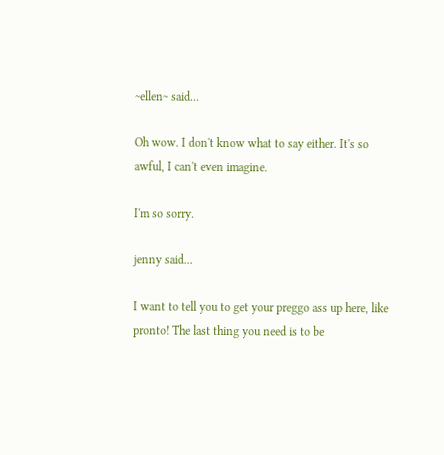~ellen~ said...

Oh wow. I don't know what to say either. It's so awful, I can't even imagine.

I'm so sorry.

jenny said...

I want to tell you to get your preggo ass up here, like pronto! The last thing you need is to be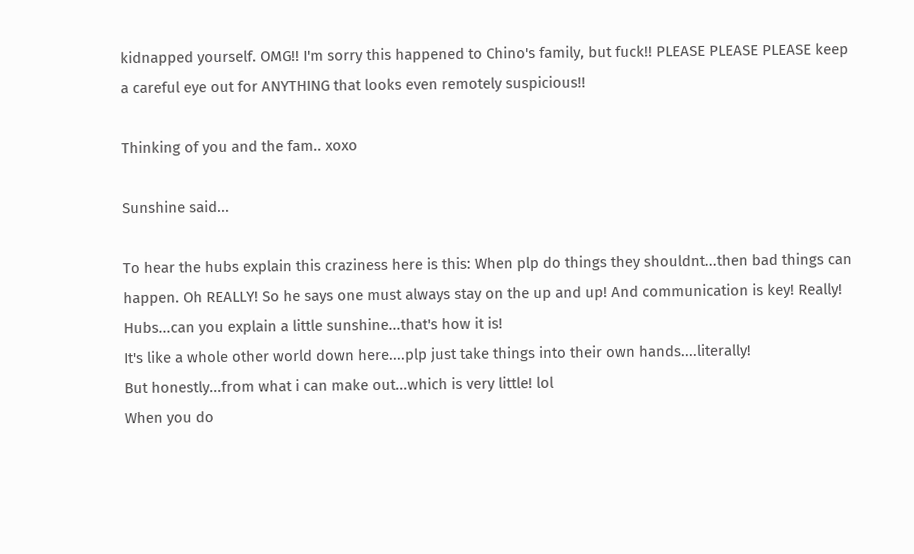kidnapped yourself. OMG!! I'm sorry this happened to Chino's family, but fuck!! PLEASE PLEASE PLEASE keep a careful eye out for ANYTHING that looks even remotely suspicious!!

Thinking of you and the fam.. xoxo

Sunshine said...

To hear the hubs explain this craziness here is this: When plp do things they shouldnt...then bad things can happen. Oh REALLY! So he says one must always stay on the up and up! And communication is key! Really!
Hubs...can you explain a little sunshine...that's how it is!
It's like a whole other world down here....plp just take things into their own hands....literally!
But honestly...from what i can make out...which is very little! lol
When you do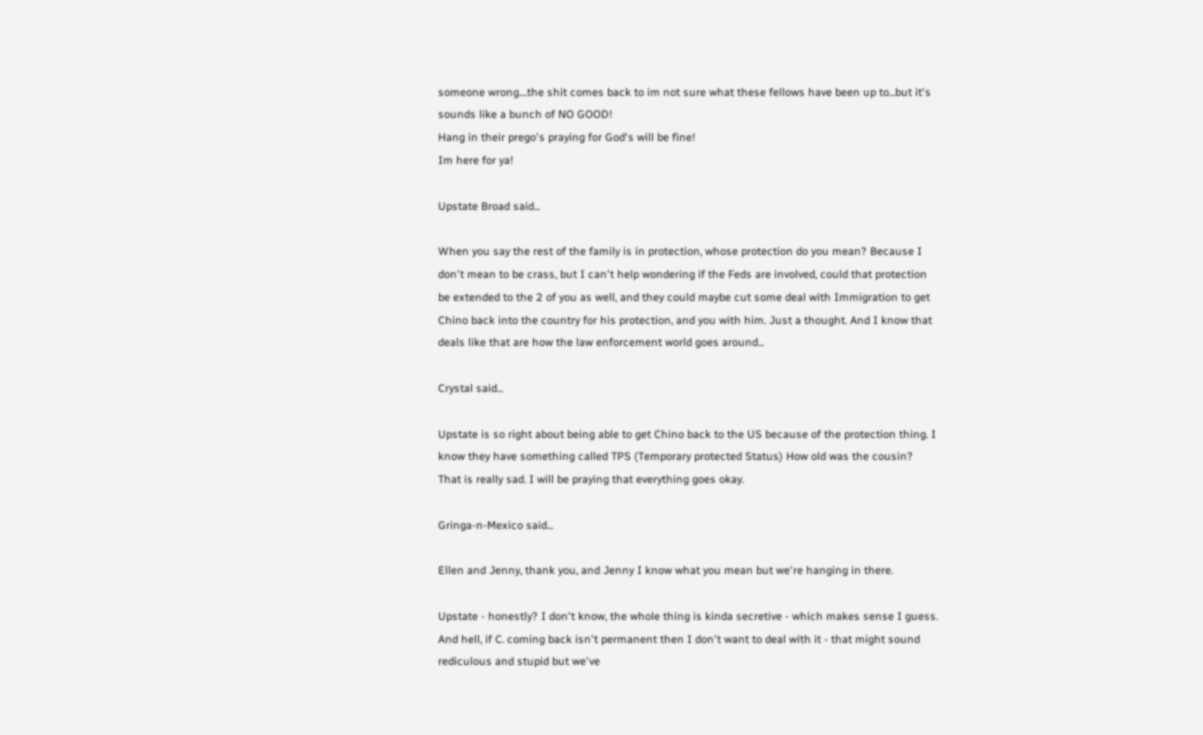someone wrong....the shit comes back to im not sure what these fellows have been up to...but it's sounds like a bunch of NO GOOD!
Hang in their prego's praying for God's will be fine!
Im here for ya!

Upstate Broad said...

When you say the rest of the family is in protection, whose protection do you mean? Because I don't mean to be crass, but I can't help wondering if the Feds are involved, could that protection be extended to the 2 of you as well, and they could maybe cut some deal with Immigration to get Chino back into the country for his protection, and you with him. Just a thought. And I know that deals like that are how the law enforcement world goes around...

Crystal said...

Upstate is so right about being able to get Chino back to the US because of the protection thing. I know they have something called TPS (Temporary protected Status) How old was the cousin? That is really sad. I will be praying that everything goes okay.

Gringa-n-Mexico said...

Ellen and Jenny, thank you, and Jenny I know what you mean but we're hanging in there.

Upstate - honestly? I don't know, the whole thing is kinda secretive - which makes sense I guess. And hell, if C. coming back isn't permanent then I don't want to deal with it - that might sound rediculous and stupid but we've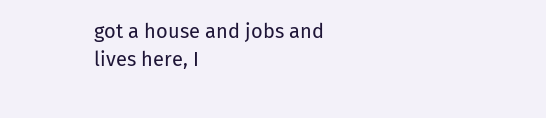got a house and jobs and lives here, I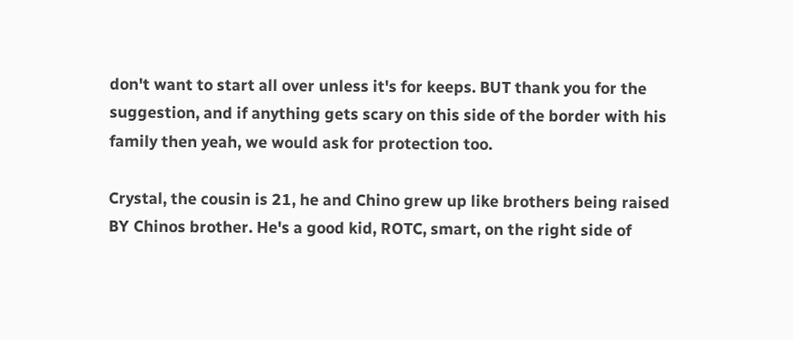don't want to start all over unless it's for keeps. BUT thank you for the suggestion, and if anything gets scary on this side of the border with his family then yeah, we would ask for protection too.

Crystal, the cousin is 21, he and Chino grew up like brothers being raised BY Chinos brother. He's a good kid, ROTC, smart, on the right side of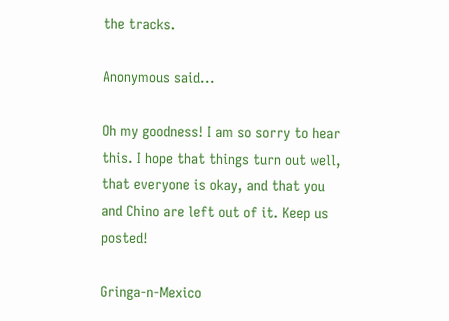the tracks.

Anonymous said...

Oh my goodness! I am so sorry to hear this. I hope that things turn out well, that everyone is okay, and that you and Chino are left out of it. Keep us posted!

Gringa-n-Mexico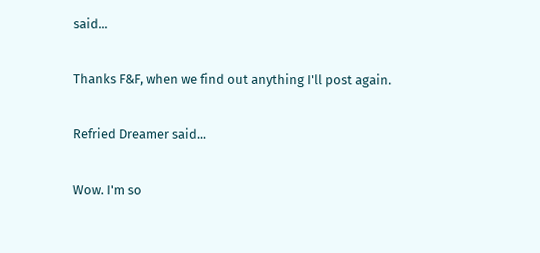said...

Thanks F&F, when we find out anything I'll post again.

Refried Dreamer said...

Wow. I'm so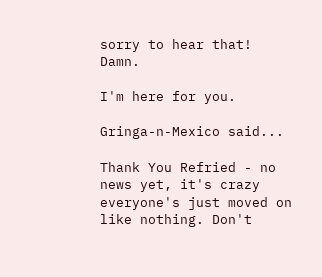sorry to hear that! Damn.

I'm here for you.

Gringa-n-Mexico said...

Thank You Refried - no news yet, it's crazy everyone's just moved on like nothing. Don't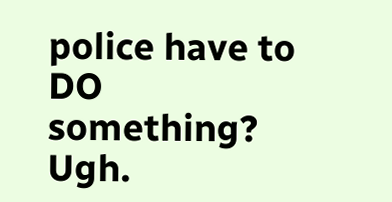police have to DO something? Ugh.